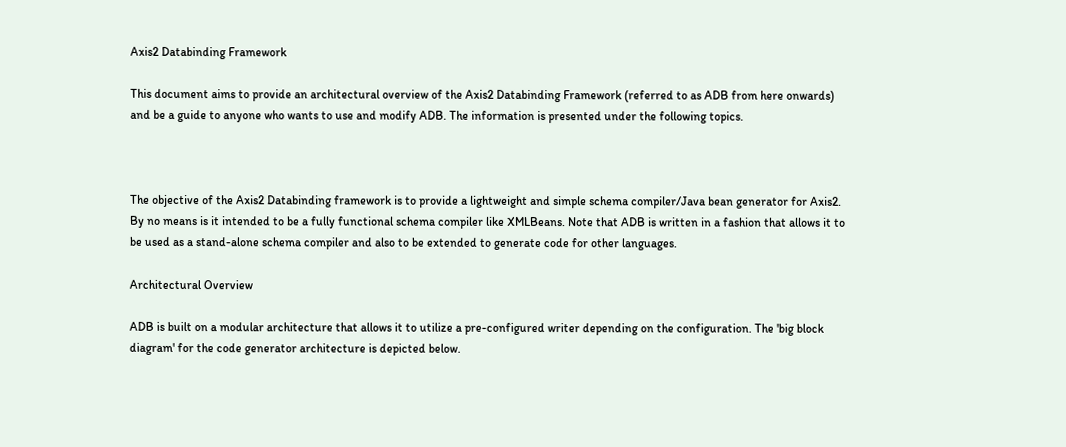Axis2 Databinding Framework

This document aims to provide an architectural overview of the Axis2 Databinding Framework (referred to as ADB from here onwards) and be a guide to anyone who wants to use and modify ADB. The information is presented under the following topics.



The objective of the Axis2 Databinding framework is to provide a lightweight and simple schema compiler/Java bean generator for Axis2. By no means is it intended to be a fully functional schema compiler like XMLBeans. Note that ADB is written in a fashion that allows it to be used as a stand-alone schema compiler and also to be extended to generate code for other languages.

Architectural Overview

ADB is built on a modular architecture that allows it to utilize a pre-configured writer depending on the configuration. The 'big block diagram' for the code generator architecture is depicted below.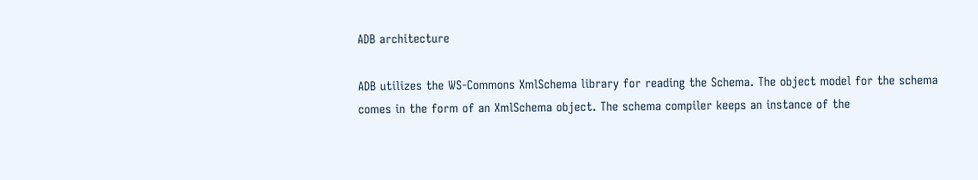ADB architecture

ADB utilizes the WS-Commons XmlSchema library for reading the Schema. The object model for the schema comes in the form of an XmlSchema object. The schema compiler keeps an instance of the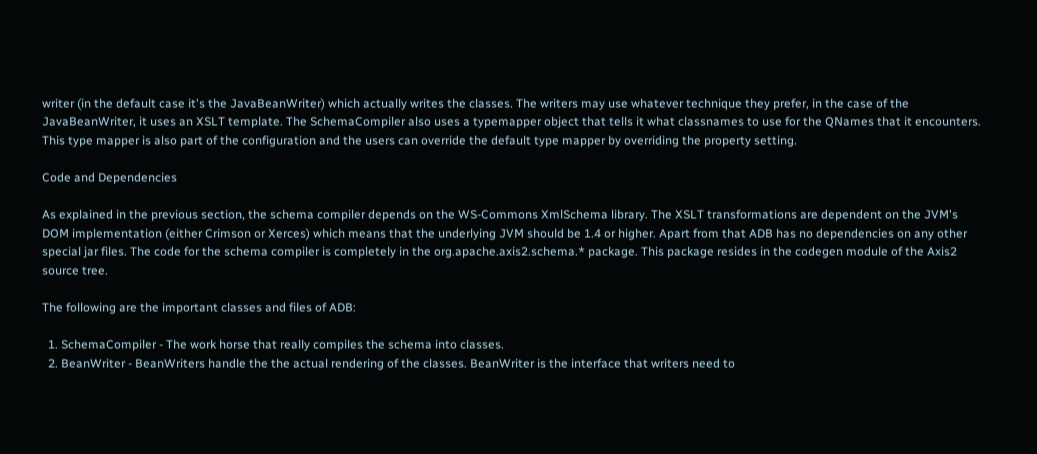writer (in the default case it's the JavaBeanWriter) which actually writes the classes. The writers may use whatever technique they prefer, in the case of the JavaBeanWriter, it uses an XSLT template. The SchemaCompiler also uses a typemapper object that tells it what classnames to use for the QNames that it encounters. This type mapper is also part of the configuration and the users can override the default type mapper by overriding the property setting.

Code and Dependencies

As explained in the previous section, the schema compiler depends on the WS-Commons XmlSchema library. The XSLT transformations are dependent on the JVM's DOM implementation (either Crimson or Xerces) which means that the underlying JVM should be 1.4 or higher. Apart from that ADB has no dependencies on any other special jar files. The code for the schema compiler is completely in the org.apache.axis2.schema.* package. This package resides in the codegen module of the Axis2 source tree.

The following are the important classes and files of ADB:

  1. SchemaCompiler - The work horse that really compiles the schema into classes.
  2. BeanWriter - BeanWriters handle the the actual rendering of the classes. BeanWriter is the interface that writers need to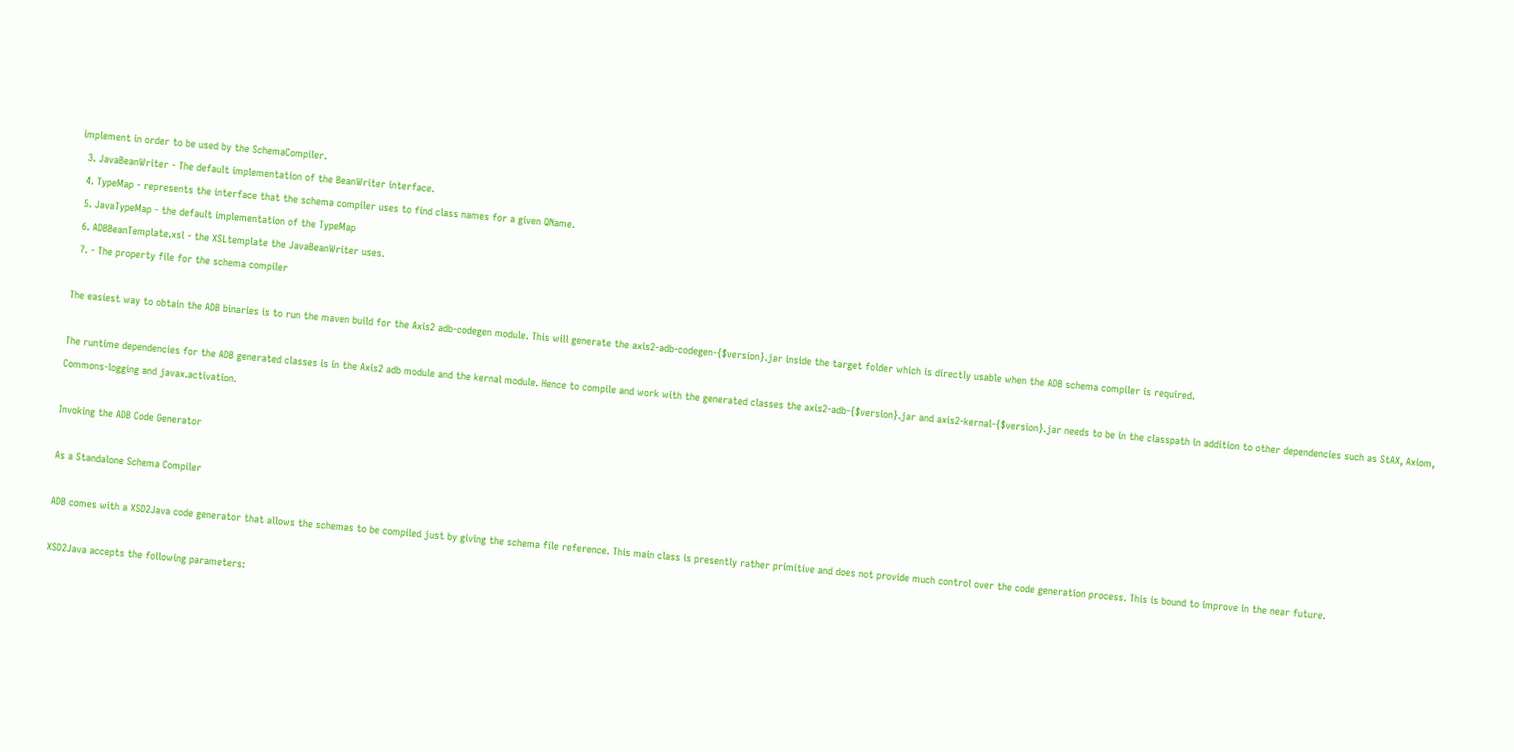implement in order to be used by the SchemaCompiler.
  3. JavaBeanWriter - The default implementation of the BeanWriter interface.
  4. TypeMap - represents the interface that the schema compiler uses to find class names for a given QName.
  5. JavaTypeMap - the default implementation of the TypeMap
  6. ADBBeanTemplate.xsl - the XSLtemplate the JavaBeanWriter uses.
  7. - The property file for the schema compiler

The easiest way to obtain the ADB binaries is to run the maven build for the Axis2 adb-codegen module. This will generate the axis2-adb-codegen-{$version}.jar inside the target folder which is directly usable when the ADB schema compiler is required.

The runtime dependencies for the ADB generated classes is in the Axis2 adb module and the kernal module. Hence to compile and work with the generated classes the axis2-adb-{$version}.jar and axis2-kernal-{$version}.jar needs to be in the classpath in addition to other dependencies such as StAX, Axiom, Commons-logging and javax.activation.

Invoking the ADB Code Generator

As a Standalone Schema Compiler

ADB comes with a XSD2Java code generator that allows the schemas to be compiled just by giving the schema file reference. This main class is presently rather primitive and does not provide much control over the code generation process. This is bound to improve in the near future.

XSD2Java accepts the following parameters: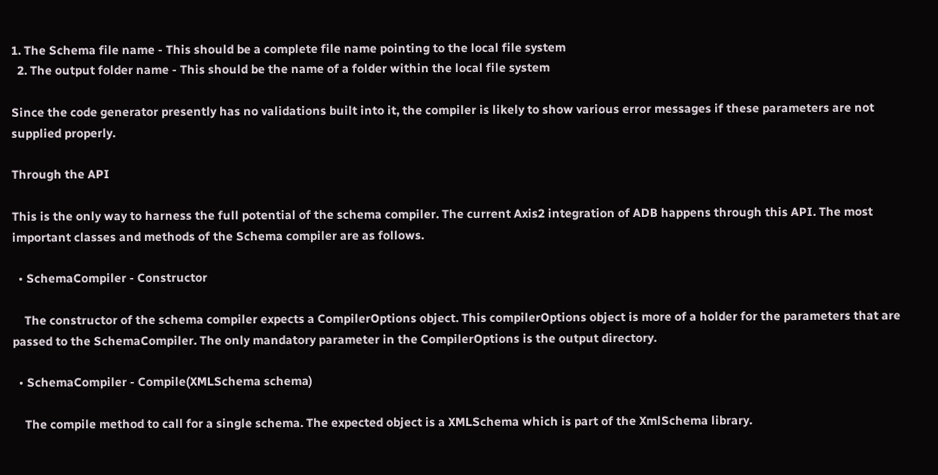1. The Schema file name - This should be a complete file name pointing to the local file system
  2. The output folder name - This should be the name of a folder within the local file system

Since the code generator presently has no validations built into it, the compiler is likely to show various error messages if these parameters are not supplied properly.

Through the API

This is the only way to harness the full potential of the schema compiler. The current Axis2 integration of ADB happens through this API. The most important classes and methods of the Schema compiler are as follows.

  • SchemaCompiler - Constructor

    The constructor of the schema compiler expects a CompilerOptions object. This compilerOptions object is more of a holder for the parameters that are passed to the SchemaCompiler. The only mandatory parameter in the CompilerOptions is the output directory.

  • SchemaCompiler - Compile(XMLSchema schema)

    The compile method to call for a single schema. The expected object is a XMLSchema which is part of the XmlSchema library.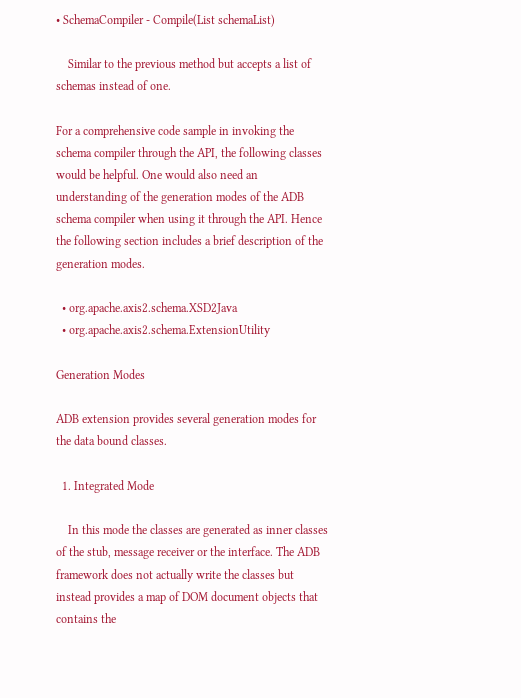• SchemaCompiler - Compile(List schemaList)

    Similar to the previous method but accepts a list of schemas instead of one.

For a comprehensive code sample in invoking the schema compiler through the API, the following classes would be helpful. One would also need an understanding of the generation modes of the ADB schema compiler when using it through the API. Hence the following section includes a brief description of the generation modes.

  • org.apache.axis2.schema.XSD2Java
  • org.apache.axis2.schema.ExtensionUtility

Generation Modes

ADB extension provides several generation modes for the data bound classes.

  1. Integrated Mode

    In this mode the classes are generated as inner classes of the stub, message receiver or the interface. The ADB framework does not actually write the classes but instead provides a map of DOM document objects that contains the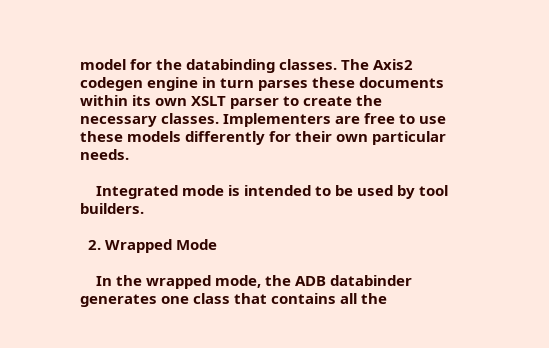model for the databinding classes. The Axis2 codegen engine in turn parses these documents within its own XSLT parser to create the necessary classes. Implementers are free to use these models differently for their own particular needs.

    Integrated mode is intended to be used by tool builders.

  2. Wrapped Mode

    In the wrapped mode, the ADB databinder generates one class that contains all the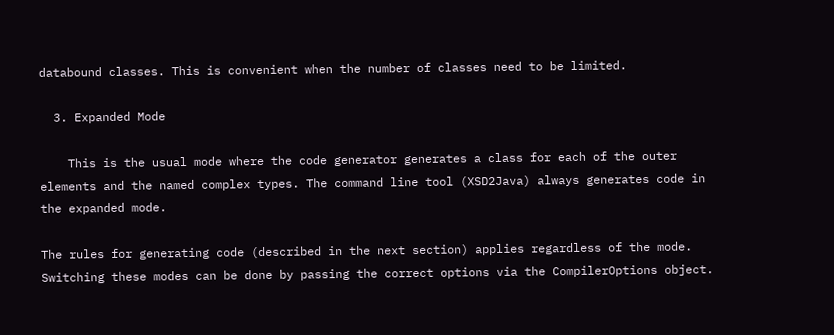databound classes. This is convenient when the number of classes need to be limited.

  3. Expanded Mode

    This is the usual mode where the code generator generates a class for each of the outer elements and the named complex types. The command line tool (XSD2Java) always generates code in the expanded mode.

The rules for generating code (described in the next section) applies regardless of the mode. Switching these modes can be done by passing the correct options via the CompilerOptions object.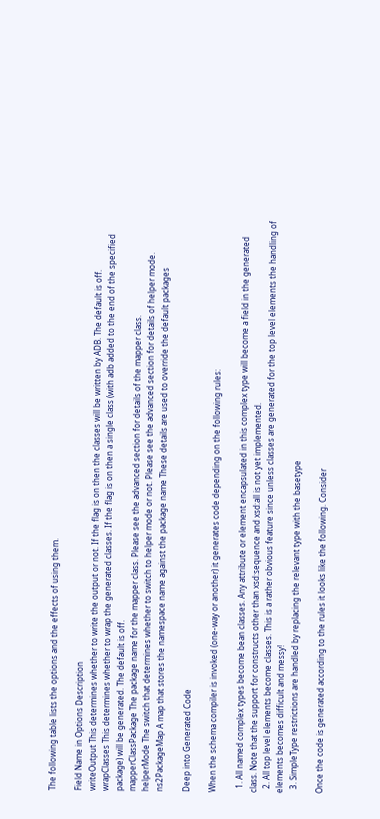The following table lists the options and the effects of using them.

Field Name in Options Description
writeOutput This determines whether to write the output or not. If the flag is on then the classes will be written by ADB. The default is off.
wrapClasses This determines whether to wrap the generated classes. If the flag is on then a single class (with adb added to the end of the specified package) will be generated. The default is off.
mapperClassPackage The package name for the mapper class. Please see the advanced section for details of the mapper class.
helperMode The switch that determines whether to switch to helper mode or not. Please see the advanced section for details of helper mode.
ns2PackageMap A map that stores the namespace name against the package name These details are used to override the default packages

Deep into Generated Code

When the schema compiler is invoked (one-way or another) it generates code depending on the following rules:

  1. All named complex types become bean classes. Any attribute or element encapsulated in this complex type will become a field in the generated class. Note that the support for constructs other than xsd:sequence and xsd:all is not yet implemented.
  2. All top level elements become classes. This is a rather obvious feature since unless classes are generated for the top level elements the handling of elements becomes difficult and messy!
  3. SimpleType restrictions are handled by replacing the relevant type with the basetype

Once the code is generated according to the rules it looks like the following. Consider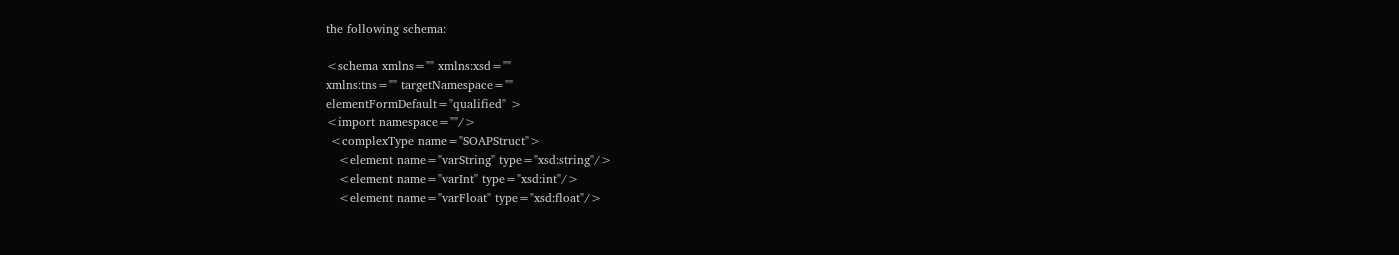the following schema:

<schema xmlns="" xmlns:xsd=""
xmlns:tns="" targetNamespace=""
elementFormDefault="qualified" >
<import namespace=""/>
 <complexType name="SOAPStruct">
   <element name="varString" type="xsd:string"/>
   <element name="varInt" type="xsd:int"/>
   <element name="varFloat" type="xsd:float"/>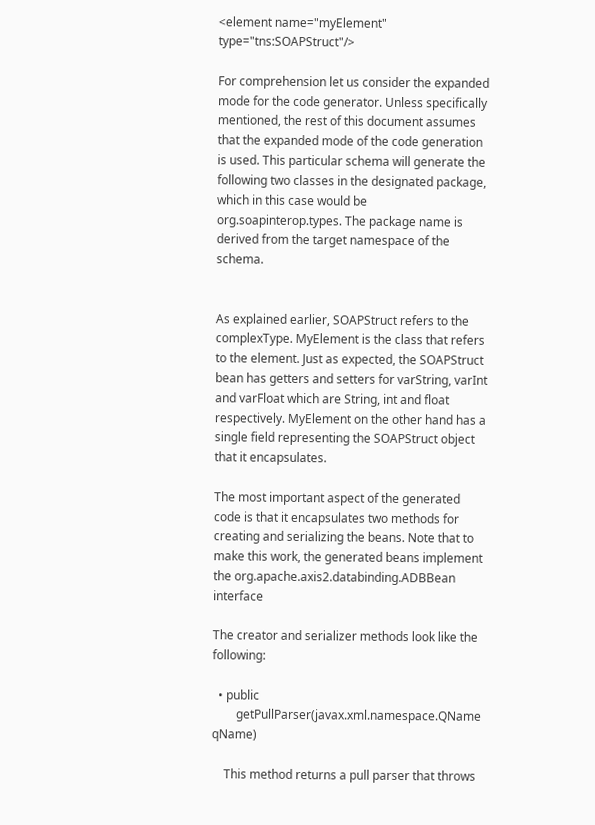<element name="myElement" type="tns:SOAPStruct"/>

For comprehension let us consider the expanded mode for the code generator. Unless specifically mentioned, the rest of this document assumes that the expanded mode of the code generation is used. This particular schema will generate the following two classes in the designated package, which in this case would be org.soapinterop.types. The package name is derived from the target namespace of the schema.


As explained earlier, SOAPStruct refers to the complexType. MyElement is the class that refers to the element. Just as expected, the SOAPStruct bean has getters and setters for varString, varInt and varFloat which are String, int and float respectively. MyElement on the other hand has a single field representing the SOAPStruct object that it encapsulates.

The most important aspect of the generated code is that it encapsulates two methods for creating and serializing the beans. Note that to make this work, the generated beans implement the org.apache.axis2.databinding.ADBBean interface

The creator and serializer methods look like the following:

  • public
        getPullParser(javax.xml.namespace.QName qName)

    This method returns a pull parser that throws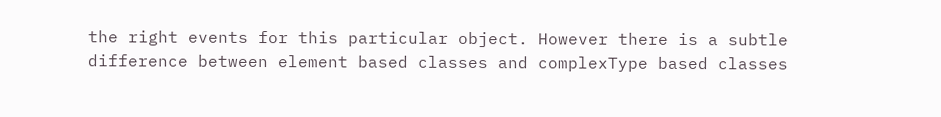the right events for this particular object. However there is a subtle difference between element based classes and complexType based classes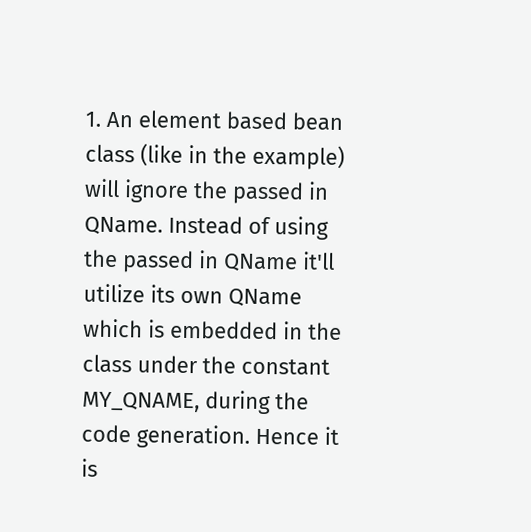1. An element based bean class (like in the example) will ignore the passed in QName. Instead of using the passed in QName it'll utilize its own QName which is embedded in the class under the constant MY_QNAME, during the code generation. Hence it is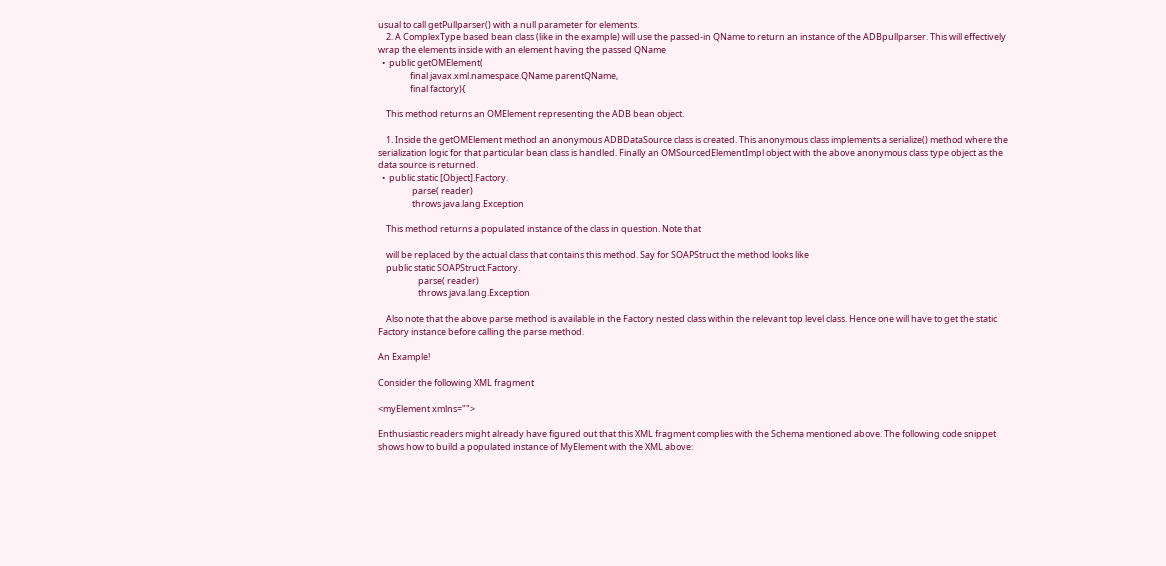usual to call getPullparser() with a null parameter for elements.
    2. A ComplexType based bean class (like in the example) will use the passed-in QName to return an instance of the ADBpullparser. This will effectively wrap the elements inside with an element having the passed QName
  •  public getOMElement(
                final javax.xml.namespace.QName parentQName,
                final factory){

    This method returns an OMElement representing the ADB bean object.

    1. Inside the getOMElement method an anonymous ADBDataSource class is created. This anonymous class implements a serialize() method where the serialization logic for that particular bean class is handled. Finally an OMSourcedElementImpl object with the above anonymous class type object as the data source is returned.
  •  public static [Object].Factory.
                 parse( reader)
                 throws java.lang.Exception

    This method returns a populated instance of the class in question. Note that

    will be replaced by the actual class that contains this method. Say for SOAPStruct the method looks like
    public static SOAPStruct.Factory.
                    parse( reader)
                    throws java.lang.Exception

    Also note that the above parse method is available in the Factory nested class within the relevant top level class. Hence one will have to get the static Factory instance before calling the parse method.

An Example!

Consider the following XML fragment

<myElement xmlns="">

Enthusiastic readers might already have figured out that this XML fragment complies with the Schema mentioned above. The following code snippet shows how to build a populated instance of MyElement with the XML above: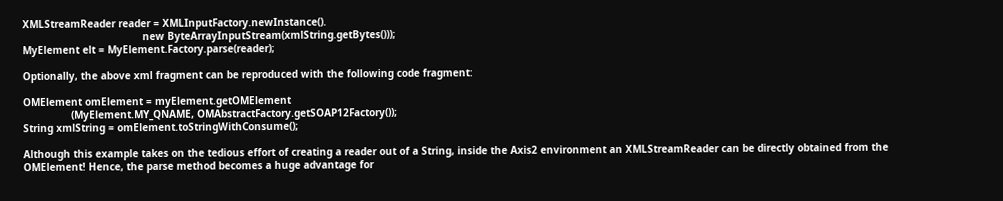XMLStreamReader reader = XMLInputFactory.newInstance().
                                        new ByteArrayInputStream(xmlString.getBytes()));
MyElement elt = MyElement.Factory.parse(reader);

Optionally, the above xml fragment can be reproduced with the following code fragment:

OMElement omElement = myElement.getOMElement
                (MyElement.MY_QNAME, OMAbstractFactory.getSOAP12Factory());
String xmlString = omElement.toStringWithConsume();

Although this example takes on the tedious effort of creating a reader out of a String, inside the Axis2 environment an XMLStreamReader can be directly obtained from the OMElement! Hence, the parse method becomes a huge advantage for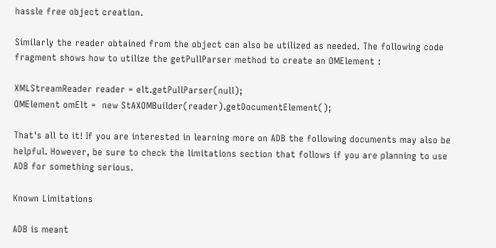hassle free object creation.

Similarly the reader obtained from the object can also be utilized as needed. The following code fragment shows how to utilize the getPullParser method to create an OMElement :

XMLStreamReader reader = elt.getPullParser(null);
OMElement omElt =  new StAXOMBuilder(reader).getDocumentElement();

That's all to it! If you are interested in learning more on ADB the following documents may also be helpful. However, be sure to check the limitations section that follows if you are planning to use ADB for something serious.

Known Limitations

ADB is meant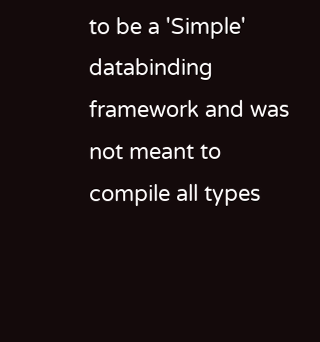to be a 'Simple' databinding framework and was not meant to compile all types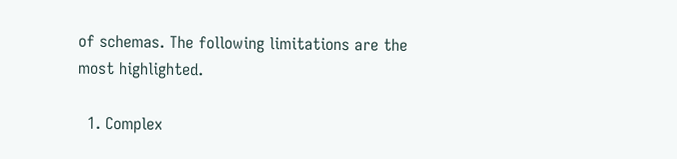of schemas. The following limitations are the most highlighted.

  1. Complex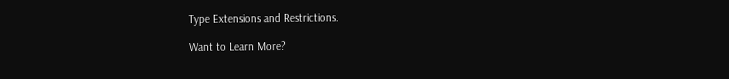Type Extensions and Restrictions.

Want to Learn More?